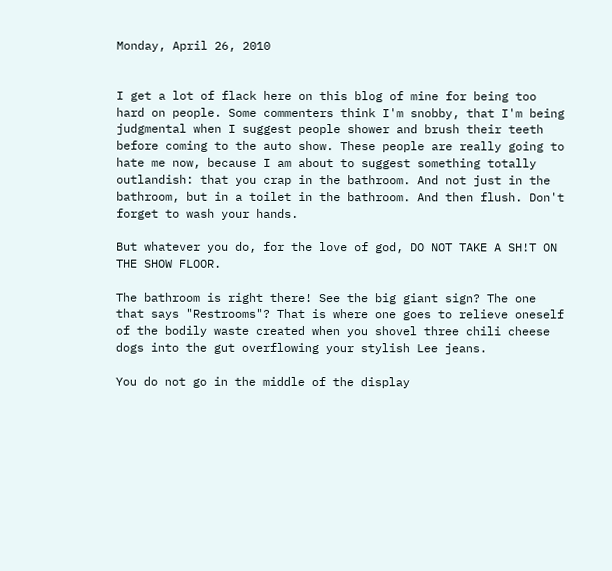Monday, April 26, 2010


I get a lot of flack here on this blog of mine for being too hard on people. Some commenters think I'm snobby, that I'm being judgmental when I suggest people shower and brush their teeth before coming to the auto show. These people are really going to hate me now, because I am about to suggest something totally outlandish: that you crap in the bathroom. And not just in the bathroom, but in a toilet in the bathroom. And then flush. Don't forget to wash your hands.

But whatever you do, for the love of god, DO NOT TAKE A SH!T ON THE SHOW FLOOR.

The bathroom is right there! See the big giant sign? The one that says "Restrooms"? That is where one goes to relieve oneself of the bodily waste created when you shovel three chili cheese dogs into the gut overflowing your stylish Lee jeans.

You do not go in the middle of the display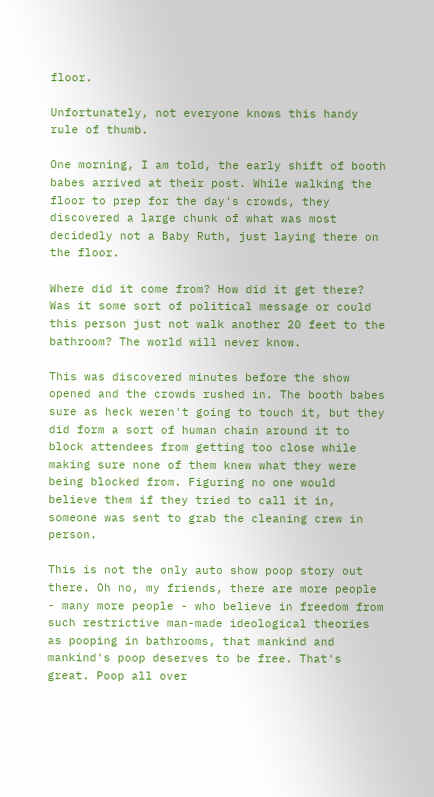floor.

Unfortunately, not everyone knows this handy rule of thumb.

One morning, I am told, the early shift of booth babes arrived at their post. While walking the floor to prep for the day's crowds, they discovered a large chunk of what was most decidedly not a Baby Ruth, just laying there on the floor.

Where did it come from? How did it get there? Was it some sort of political message or could this person just not walk another 20 feet to the bathroom? The world will never know.

This was discovered minutes before the show opened and the crowds rushed in. The booth babes sure as heck weren't going to touch it, but they did form a sort of human chain around it to block attendees from getting too close while making sure none of them knew what they were being blocked from. Figuring no one would believe them if they tried to call it in, someone was sent to grab the cleaning crew in person.

This is not the only auto show poop story out there. Oh no, my friends, there are more people - many more people - who believe in freedom from such restrictive man-made ideological theories as pooping in bathrooms, that mankind and mankind's poop deserves to be free. That's great. Poop all over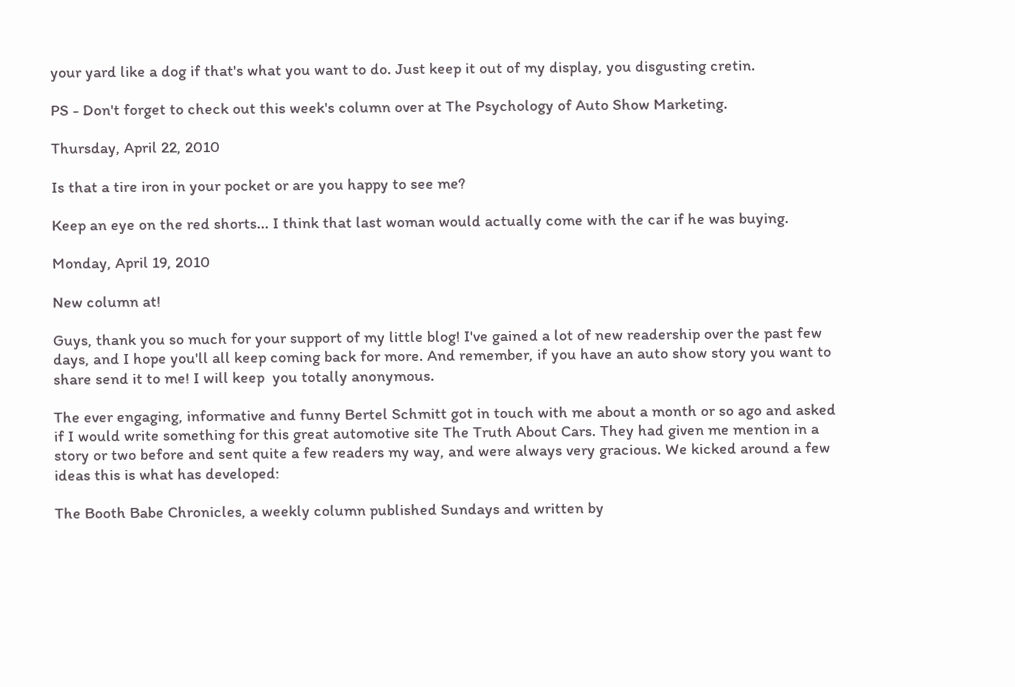your yard like a dog if that's what you want to do. Just keep it out of my display, you disgusting cretin.

PS - Don't forget to check out this week's column over at The Psychology of Auto Show Marketing.

Thursday, April 22, 2010

Is that a tire iron in your pocket or are you happy to see me?

Keep an eye on the red shorts... I think that last woman would actually come with the car if he was buying.

Monday, April 19, 2010

New column at!

Guys, thank you so much for your support of my little blog! I've gained a lot of new readership over the past few days, and I hope you'll all keep coming back for more. And remember, if you have an auto show story you want to share send it to me! I will keep  you totally anonymous.

The ever engaging, informative and funny Bertel Schmitt got in touch with me about a month or so ago and asked if I would write something for this great automotive site The Truth About Cars. They had given me mention in a story or two before and sent quite a few readers my way, and were always very gracious. We kicked around a few ideas this is what has developed:

The Booth Babe Chronicles, a weekly column published Sundays and written by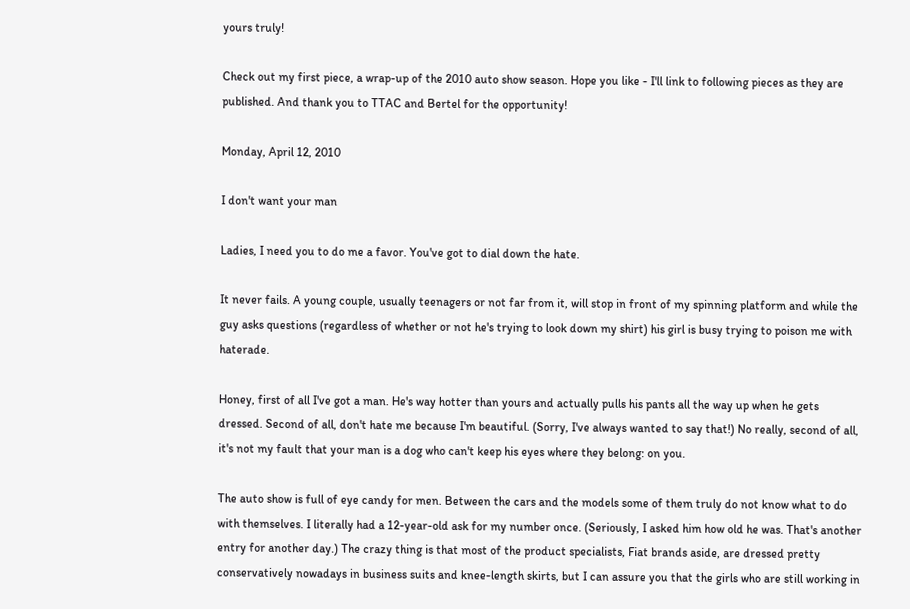yours truly!

Check out my first piece, a wrap-up of the 2010 auto show season. Hope you like - I'll link to following pieces as they are published. And thank you to TTAC and Bertel for the opportunity!

Monday, April 12, 2010

I don't want your man

Ladies, I need you to do me a favor. You've got to dial down the hate.

It never fails. A young couple, usually teenagers or not far from it, will stop in front of my spinning platform and while the guy asks questions (regardless of whether or not he's trying to look down my shirt) his girl is busy trying to poison me with haterade.

Honey, first of all I've got a man. He's way hotter than yours and actually pulls his pants all the way up when he gets dressed. Second of all, don't hate me because I'm beautiful. (Sorry, I've always wanted to say that!) No really, second of all, it's not my fault that your man is a dog who can't keep his eyes where they belong: on you.

The auto show is full of eye candy for men. Between the cars and the models some of them truly do not know what to do with themselves. I literally had a 12-year-old ask for my number once. (Seriously, I asked him how old he was. That's another entry for another day.) The crazy thing is that most of the product specialists, Fiat brands aside, are dressed pretty conservatively nowadays in business suits and knee-length skirts, but I can assure you that the girls who are still working in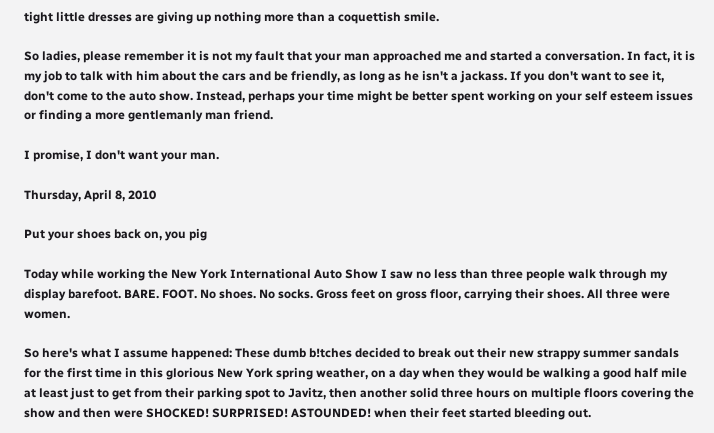tight little dresses are giving up nothing more than a coquettish smile.

So ladies, please remember it is not my fault that your man approached me and started a conversation. In fact, it is my job to talk with him about the cars and be friendly, as long as he isn't a jackass. If you don't want to see it, don't come to the auto show. Instead, perhaps your time might be better spent working on your self esteem issues or finding a more gentlemanly man friend.

I promise, I don't want your man.

Thursday, April 8, 2010

Put your shoes back on, you pig

Today while working the New York International Auto Show I saw no less than three people walk through my display barefoot. BARE. FOOT. No shoes. No socks. Gross feet on gross floor, carrying their shoes. All three were women.

So here's what I assume happened: These dumb b!tches decided to break out their new strappy summer sandals for the first time in this glorious New York spring weather, on a day when they would be walking a good half mile at least just to get from their parking spot to Javitz, then another solid three hours on multiple floors covering the show and then were SHOCKED! SURPRISED! ASTOUNDED! when their feet started bleeding out.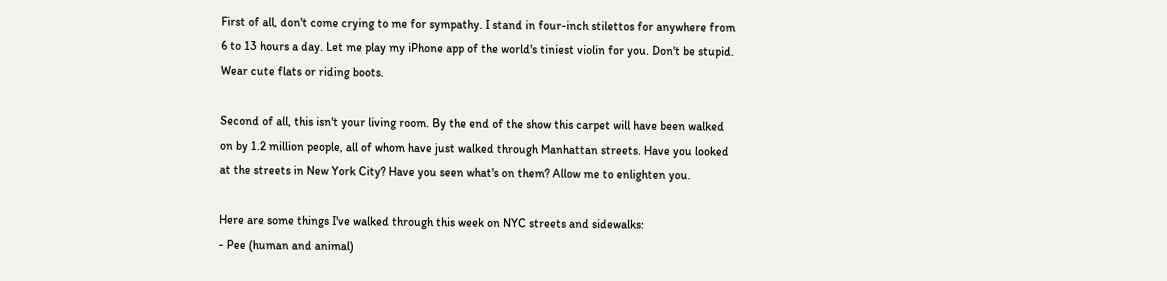First of all, don't come crying to me for sympathy. I stand in four-inch stilettos for anywhere from 6 to 13 hours a day. Let me play my iPhone app of the world's tiniest violin for you. Don't be stupid. Wear cute flats or riding boots.

Second of all, this isn't your living room. By the end of the show this carpet will have been walked on by 1.2 million people, all of whom have just walked through Manhattan streets. Have you looked at the streets in New York City? Have you seen what's on them? Allow me to enlighten you.

Here are some things I've walked through this week on NYC streets and sidewalks:
- Pee (human and animal)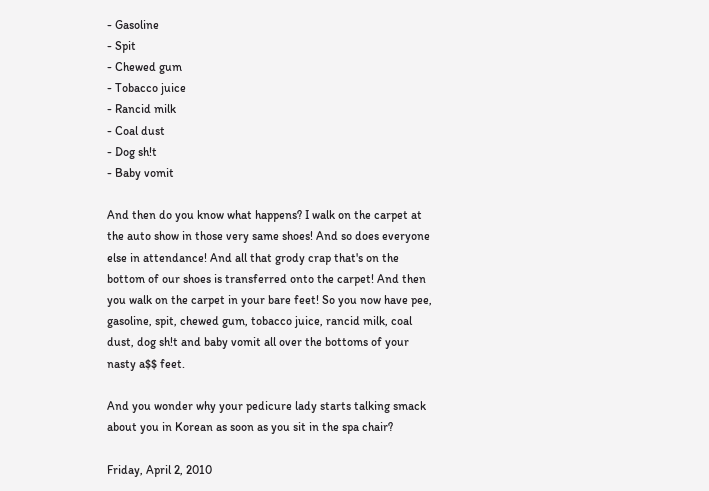- Gasoline
- Spit
- Chewed gum
- Tobacco juice
- Rancid milk
- Coal dust
- Dog sh!t
- Baby vomit

And then do you know what happens? I walk on the carpet at the auto show in those very same shoes! And so does everyone else in attendance! And all that grody crap that's on the bottom of our shoes is transferred onto the carpet! And then you walk on the carpet in your bare feet! So you now have pee, gasoline, spit, chewed gum, tobacco juice, rancid milk, coal dust, dog sh!t and baby vomit all over the bottoms of your nasty a$$ feet.

And you wonder why your pedicure lady starts talking smack about you in Korean as soon as you sit in the spa chair?

Friday, April 2, 2010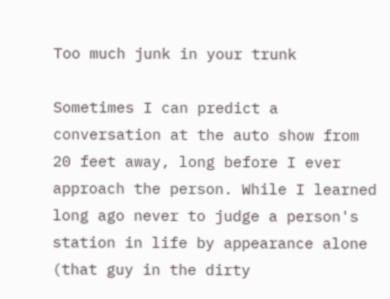Too much junk in your trunk

Sometimes I can predict a conversation at the auto show from 20 feet away, long before I ever approach the person. While I learned long ago never to judge a person's station in life by appearance alone (that guy in the dirty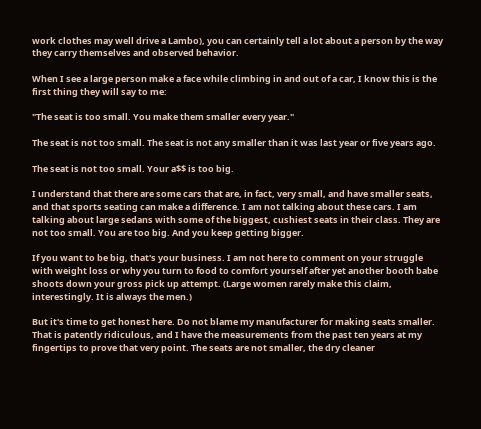work clothes may well drive a Lambo), you can certainly tell a lot about a person by the way they carry themselves and observed behavior.

When I see a large person make a face while climbing in and out of a car, I know this is the first thing they will say to me:

"The seat is too small. You make them smaller every year."

The seat is not too small. The seat is not any smaller than it was last year or five years ago.

The seat is not too small. Your a$$ is too big.

I understand that there are some cars that are, in fact, very small, and have smaller seats, and that sports seating can make a difference. I am not talking about these cars. I am talking about large sedans with some of the biggest, cushiest seats in their class. They are not too small. You are too big. And you keep getting bigger.

If you want to be big, that's your business. I am not here to comment on your struggle with weight loss or why you turn to food to comfort yourself after yet another booth babe shoots down your gross pick up attempt. (Large women rarely make this claim, interestingly. It is always the men.)

But it's time to get honest here. Do not blame my manufacturer for making seats smaller. That is patently ridiculous, and I have the measurements from the past ten years at my fingertips to prove that very point. The seats are not smaller, the dry cleaner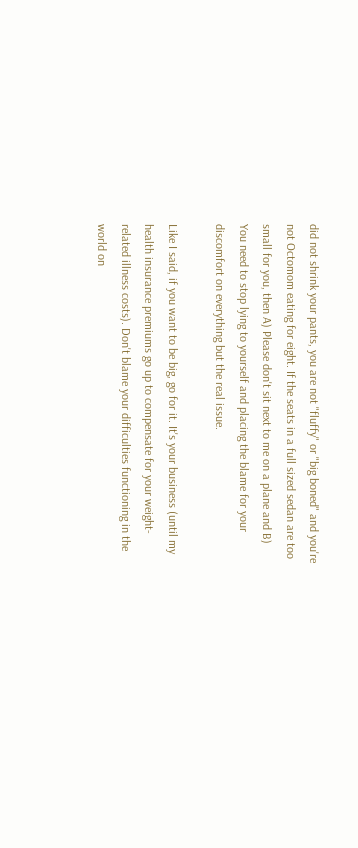did not shrink your pants, you are not "fluffy" or "big boned" and you're not Octomom eating for eight. If the seats in a full sized sedan are too small for you, then A) Please don't sit next to me on a plane and B) You need to stop lying to yourself and placing the blame for your discomfort on everything but the real issue.

Like I said, if you want to be big, go for it. It's your business (until my health insurance premiums go up to compensate for your weight-related illness costs). Don't blame your difficulties functioning in the world on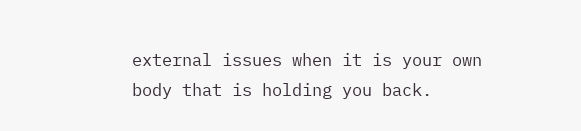external issues when it is your own body that is holding you back.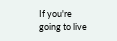If you're going to live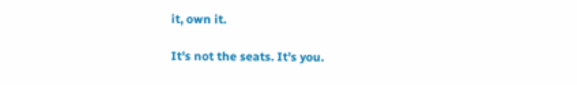it, own it.

It's not the seats. It's you.